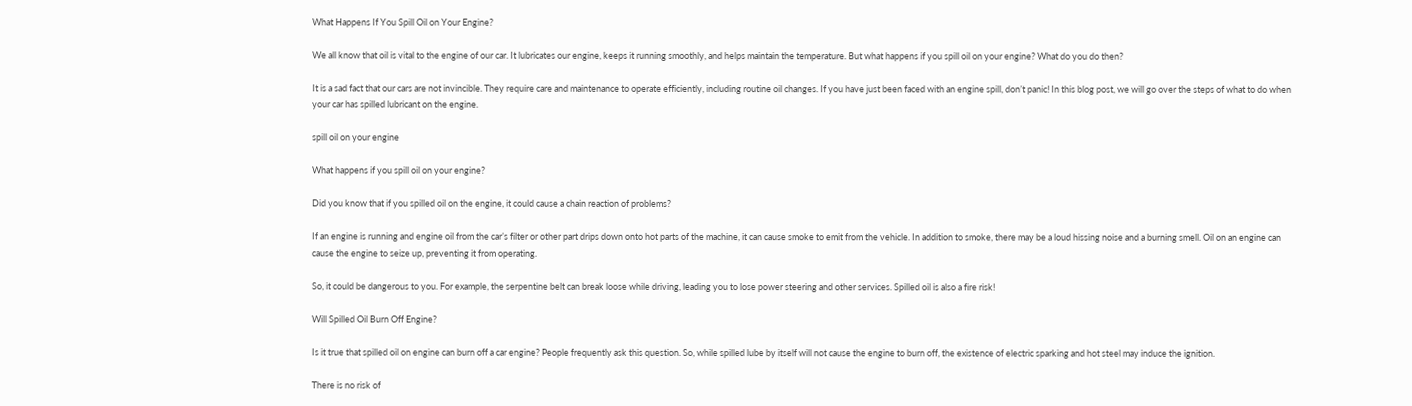What Happens If You Spill Oil on Your Engine?

We all know that oil is vital to the engine of our car. It lubricates our engine, keeps it running smoothly, and helps maintain the temperature. But what happens if you spill oil on your engine? What do you do then?

It is a sad fact that our cars are not invincible. They require care and maintenance to operate efficiently, including routine oil changes. If you have just been faced with an engine spill, don’t panic! In this blog post, we will go over the steps of what to do when your car has spilled lubricant on the engine.

spill oil on your engine

What happens if you spill oil on your engine?

Did you know that if you spilled oil on the engine, it could cause a chain reaction of problems?

If an engine is running and engine oil from the car’s filter or other part drips down onto hot parts of the machine, it can cause smoke to emit from the vehicle. In addition to smoke, there may be a loud hissing noise and a burning smell. Oil on an engine can cause the engine to seize up, preventing it from operating.

So, it could be dangerous to you. For example, the serpentine belt can break loose while driving, leading you to lose power steering and other services. Spilled oil is also a fire risk!

Will Spilled Oil Burn Off Engine?

Is it true that spilled oil on engine can burn off a car engine? People frequently ask this question. So, while spilled lube by itself will not cause the engine to burn off, the existence of electric sparking and hot steel may induce the ignition.

There is no risk of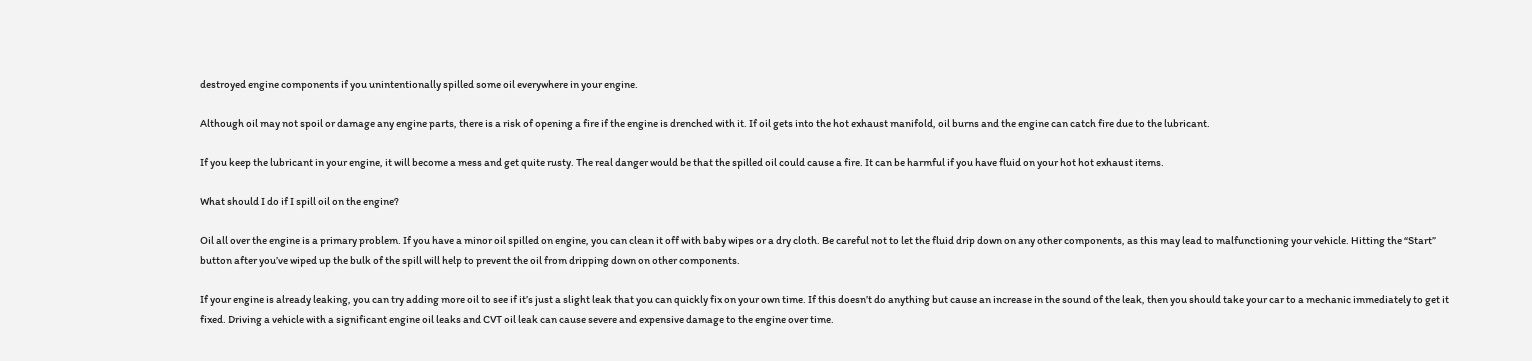destroyed engine components if you unintentionally spilled some oil everywhere in your engine.

Although oil may not spoil or damage any engine parts, there is a risk of opening a fire if the engine is drenched with it. If oil gets into the hot exhaust manifold, oil burns and the engine can catch fire due to the lubricant.

If you keep the lubricant in your engine, it will become a mess and get quite rusty. The real danger would be that the spilled oil could cause a fire. It can be harmful if you have fluid on your hot hot exhaust items.

What should I do if I spill oil on the engine?

Oil all over the engine is a primary problem. If you have a minor oil spilled on engine, you can clean it off with baby wipes or a dry cloth. Be careful not to let the fluid drip down on any other components, as this may lead to malfunctioning your vehicle. Hitting the “Start” button after you’ve wiped up the bulk of the spill will help to prevent the oil from dripping down on other components.

If your engine is already leaking, you can try adding more oil to see if it’s just a slight leak that you can quickly fix on your own time. If this doesn’t do anything but cause an increase in the sound of the leak, then you should take your car to a mechanic immediately to get it fixed. Driving a vehicle with a significant engine oil leaks and CVT oil leak can cause severe and expensive damage to the engine over time.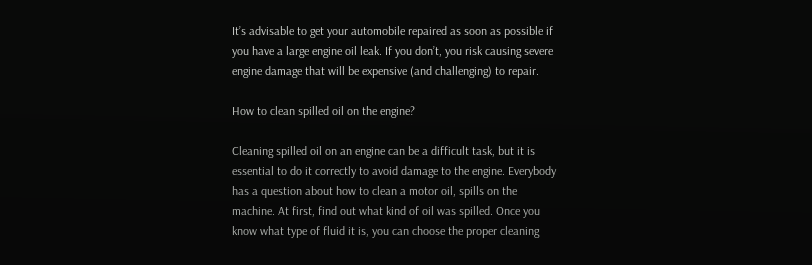It’s advisable to get your automobile repaired as soon as possible if you have a large engine oil leak. If you don’t, you risk causing severe engine damage that will be expensive (and challenging) to repair.

How to clean spilled oil on the engine?

Cleaning spilled oil on an engine can be a difficult task, but it is essential to do it correctly to avoid damage to the engine. Everybody has a question about how to clean a motor oil, spills on the machine. At first, find out what kind of oil was spilled. Once you know what type of fluid it is, you can choose the proper cleaning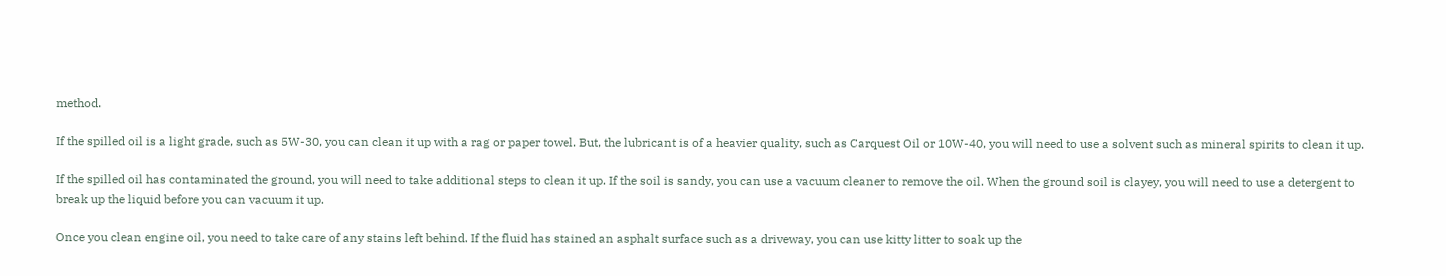method.

If the spilled oil is a light grade, such as 5W-30, you can clean it up with a rag or paper towel. But, the lubricant is of a heavier quality, such as Carquest Oil or 10W-40, you will need to use a solvent such as mineral spirits to clean it up.

If the spilled oil has contaminated the ground, you will need to take additional steps to clean it up. If the soil is sandy, you can use a vacuum cleaner to remove the oil. When the ground soil is clayey, you will need to use a detergent to break up the liquid before you can vacuum it up.

Once you clean engine oil, you need to take care of any stains left behind. If the fluid has stained an asphalt surface such as a driveway, you can use kitty litter to soak up the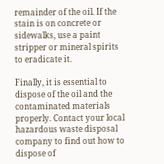remainder of the oil. If the stain is on concrete or sidewalks, use a paint stripper or mineral spirits to eradicate it.

Finally, it is essential to dispose of the oil and the contaminated materials properly. Contact your local hazardous waste disposal company to find out how to dispose of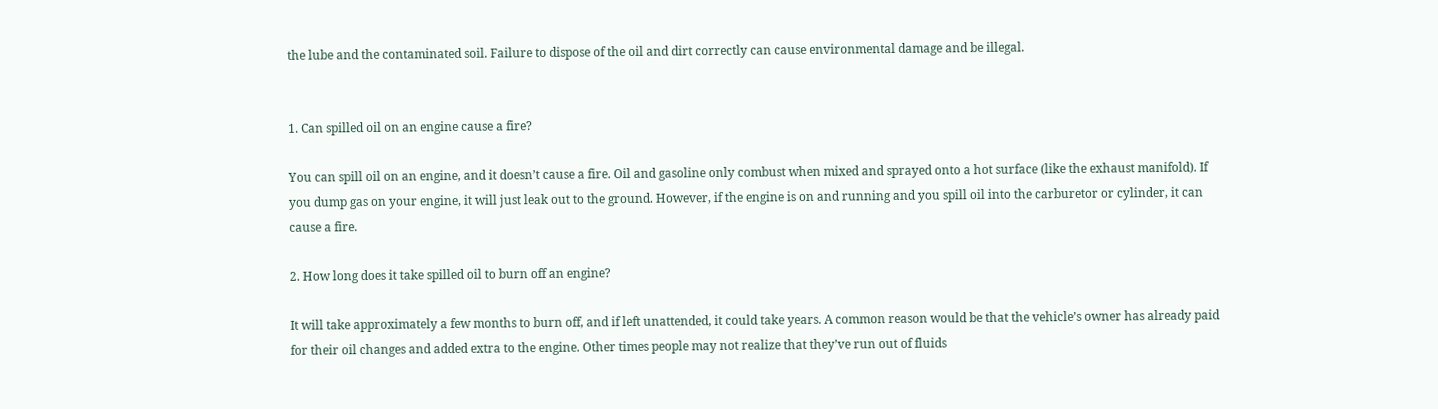the lube and the contaminated soil. Failure to dispose of the oil and dirt correctly can cause environmental damage and be illegal.


1. Can spilled oil on an engine cause a fire?

You can spill oil on an engine, and it doesn’t cause a fire. Oil and gasoline only combust when mixed and sprayed onto a hot surface (like the exhaust manifold). If you dump gas on your engine, it will just leak out to the ground. However, if the engine is on and running and you spill oil into the carburetor or cylinder, it can cause a fire.

2. How long does it take spilled oil to burn off an engine?

It will take approximately a few months to burn off, and if left unattended, it could take years. A common reason would be that the vehicle’s owner has already paid for their oil changes and added extra to the engine. Other times people may not realize that they’ve run out of fluids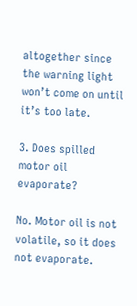altogether since the warning light won’t come on until it’s too late.

3. Does spilled motor oil evaporate?

No. Motor oil is not volatile, so it does not evaporate.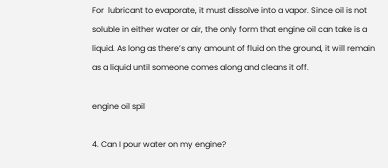For  lubricant to evaporate, it must dissolve into a vapor. Since oil is not soluble in either water or air, the only form that engine oil can take is a liquid. As long as there’s any amount of fluid on the ground, it will remain as a liquid until someone comes along and cleans it off.

engine oil spil

4. Can I pour water on my engine?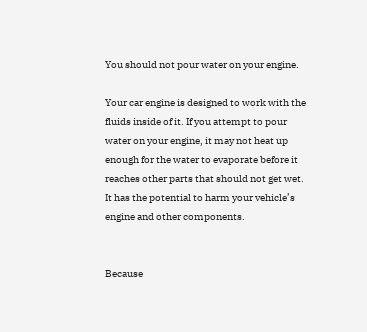You should not pour water on your engine.

Your car engine is designed to work with the fluids inside of it. If you attempt to pour water on your engine, it may not heat up enough for the water to evaporate before it reaches other parts that should not get wet. It has the potential to harm your vehicle’s engine and other components.


Because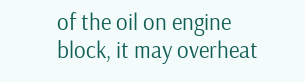of the oil on engine block, it may overheat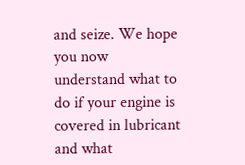and seize. We hope you now understand what to do if your engine is covered in lubricant and what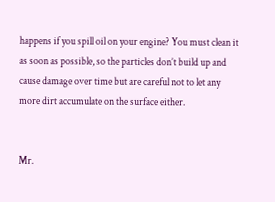happens if you spill oil on your engine? You must clean it as soon as possible, so the particles don’t build up and cause damage over time but are careful not to let any more dirt accumulate on the surface either.


Mr.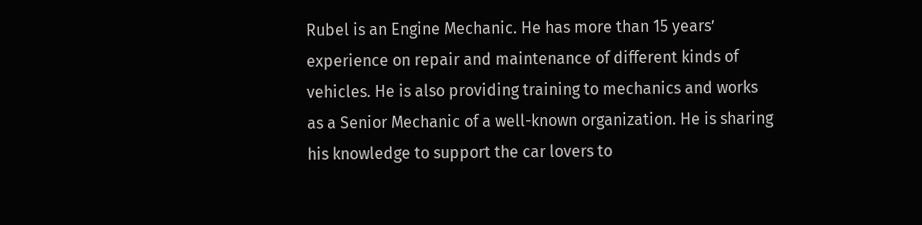Rubel is an Engine Mechanic. He has more than 15 years’ experience on repair and maintenance of different kinds of vehicles. He is also providing training to mechanics and works as a Senior Mechanic of a well-known organization. He is sharing his knowledge to support the car lovers to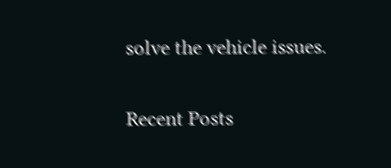solve the vehicle issues.

Recent Posts